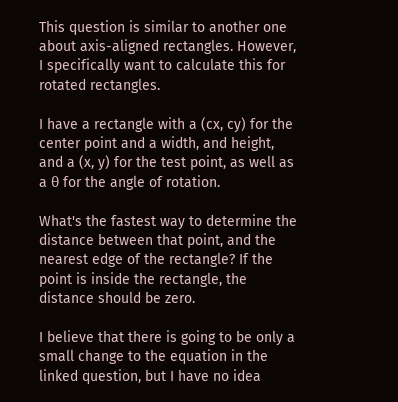This question is similar to another one about axis-aligned rectangles. However, I specifically want to calculate this for rotated rectangles.

I have a rectangle with a (cx, cy) for the center point and a width, and height, and a (x, y) for the test point, as well as a θ for the angle of rotation.

What's the fastest way to determine the distance between that point, and the nearest edge of the rectangle? If the point is inside the rectangle, the distance should be zero.

I believe that there is going to be only a small change to the equation in the linked question, but I have no idea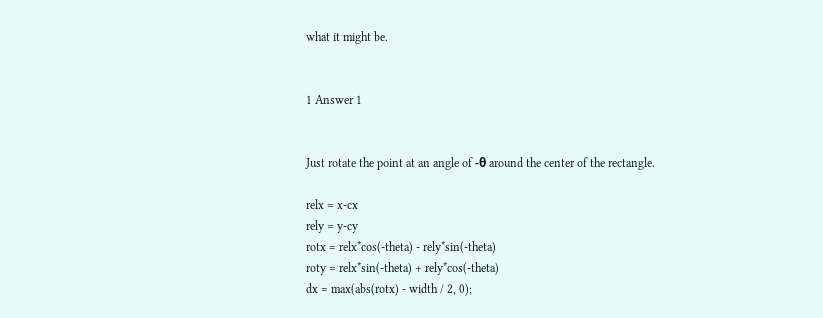what it might be.


1 Answer 1


Just rotate the point at an angle of -θ around the center of the rectangle.

relx = x-cx
rely = y-cy
rotx = relx*cos(-theta) - rely*sin(-theta)
roty = relx*sin(-theta) + rely*cos(-theta)
dx = max(abs(rotx) - width / 2, 0);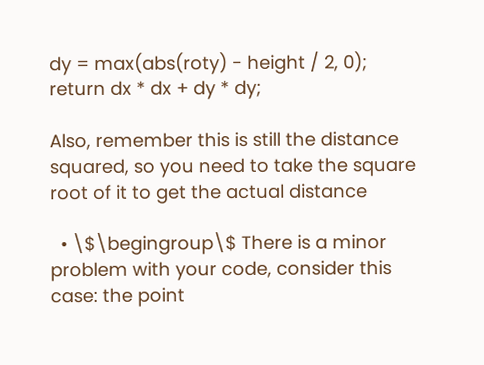dy = max(abs(roty) - height / 2, 0);
return dx * dx + dy * dy;

Also, remember this is still the distance squared, so you need to take the square root of it to get the actual distance

  • \$\begingroup\$ There is a minor problem with your code, consider this case: the point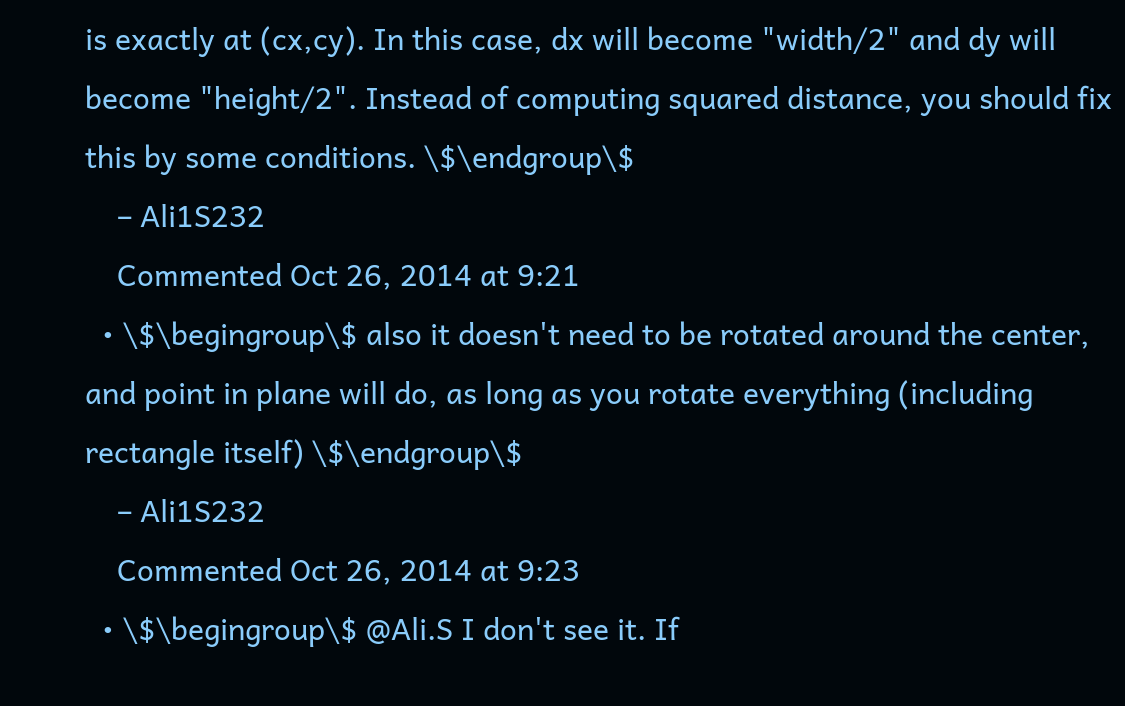is exactly at (cx,cy). In this case, dx will become "width/2" and dy will become "height/2". Instead of computing squared distance, you should fix this by some conditions. \$\endgroup\$
    – Ali1S232
    Commented Oct 26, 2014 at 9:21
  • \$\begingroup\$ also it doesn't need to be rotated around the center, and point in plane will do, as long as you rotate everything (including rectangle itself) \$\endgroup\$
    – Ali1S232
    Commented Oct 26, 2014 at 9:23
  • \$\begingroup\$ @Ali.S I don't see it. If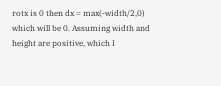rotx is 0 then dx = max(-width/2,0) which will be 0. Assuming width and height are positive, which I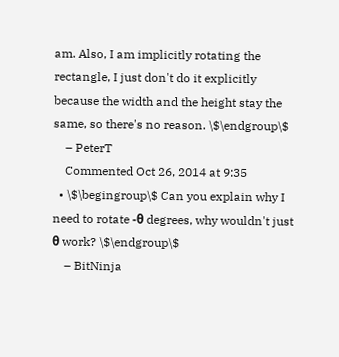am. Also, I am implicitly rotating the rectangle, I just don't do it explicitly because the width and the height stay the same, so there's no reason. \$\endgroup\$
    – PeterT
    Commented Oct 26, 2014 at 9:35
  • \$\begingroup\$ Can you explain why I need to rotate -θ degrees, why wouldn't just θ work? \$\endgroup\$
    – BitNinja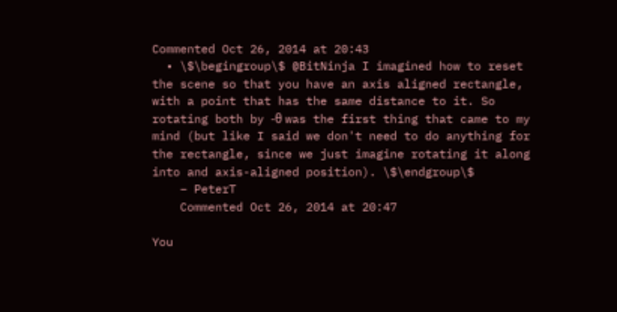Commented Oct 26, 2014 at 20:43
  • \$\begingroup\$ @BitNinja I imagined how to reset the scene so that you have an axis aligned rectangle, with a point that has the same distance to it. So rotating both by -θ was the first thing that came to my mind (but like I said we don't need to do anything for the rectangle, since we just imagine rotating it along into and axis-aligned position). \$\endgroup\$
    – PeterT
    Commented Oct 26, 2014 at 20:47

You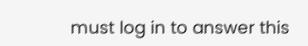must log in to answer this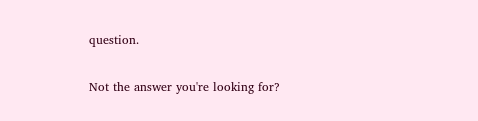question.

Not the answer you're looking for?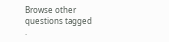Browse other questions tagged .